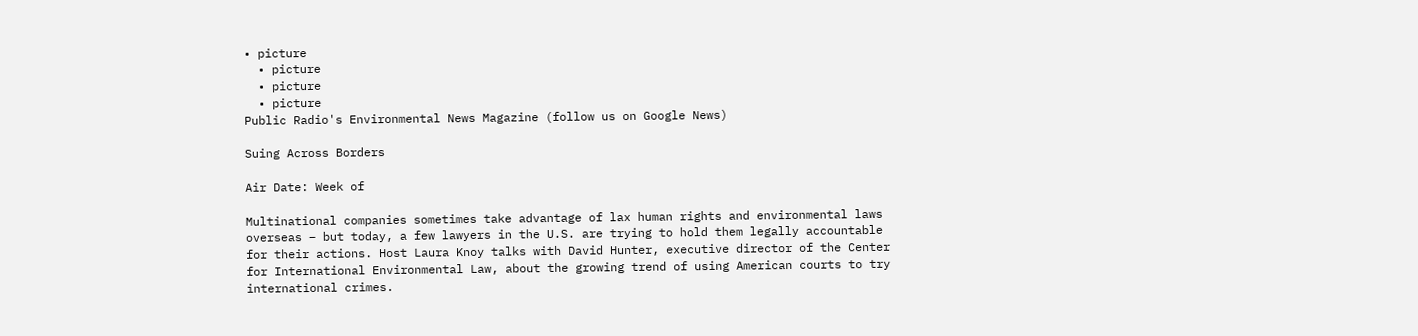• picture
  • picture
  • picture
  • picture
Public Radio's Environmental News Magazine (follow us on Google News)

Suing Across Borders

Air Date: Week of

Multinational companies sometimes take advantage of lax human rights and environmental laws overseas – but today, a few lawyers in the U.S. are trying to hold them legally accountable for their actions. Host Laura Knoy talks with David Hunter, executive director of the Center for International Environmental Law, about the growing trend of using American courts to try international crimes.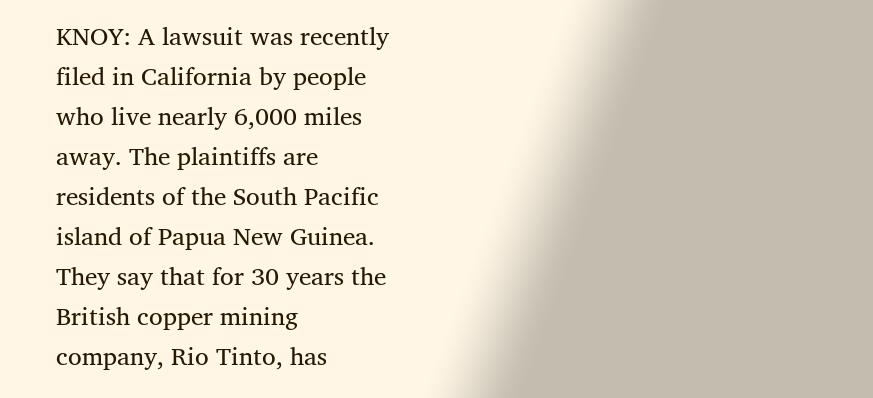KNOY: A lawsuit was recently filed in California by people who live nearly 6,000 miles away. The plaintiffs are residents of the South Pacific island of Papua New Guinea. They say that for 30 years the British copper mining company, Rio Tinto, has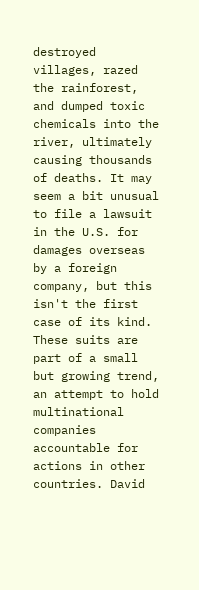destroyed villages, razed the rainforest, and dumped toxic chemicals into the river, ultimately causing thousands of deaths. It may seem a bit unusual to file a lawsuit in the U.S. for damages overseas by a foreign company, but this isn't the first case of its kind. These suits are part of a small but growing trend, an attempt to hold multinational companies accountable for actions in other countries. David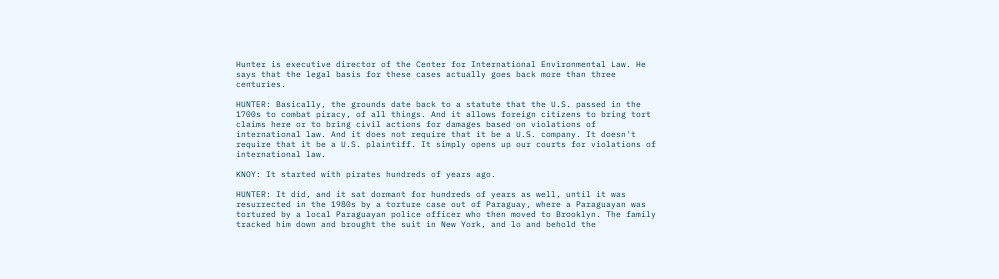Hunter is executive director of the Center for International Environmental Law. He says that the legal basis for these cases actually goes back more than three centuries.

HUNTER: Basically, the grounds date back to a statute that the U.S. passed in the 1700s to combat piracy, of all things. And it allows foreign citizens to bring tort claims here or to bring civil actions for damages based on violations of international law. And it does not require that it be a U.S. company. It doesn't require that it be a U.S. plaintiff. It simply opens up our courts for violations of international law.

KNOY: It started with pirates hundreds of years ago.

HUNTER: It did, and it sat dormant for hundreds of years as well, until it was resurrected in the 1980s by a torture case out of Paraguay, where a Paraguayan was tortured by a local Paraguayan police officer who then moved to Brooklyn. The family tracked him down and brought the suit in New York, and lo and behold the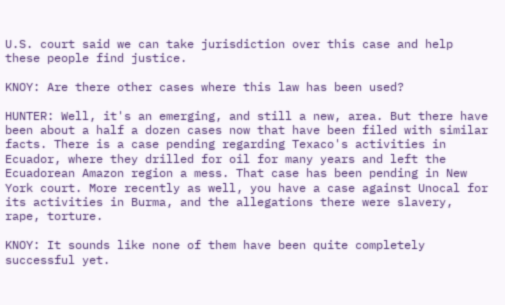U.S. court said we can take jurisdiction over this case and help these people find justice.

KNOY: Are there other cases where this law has been used?

HUNTER: Well, it's an emerging, and still a new, area. But there have been about a half a dozen cases now that have been filed with similar facts. There is a case pending regarding Texaco's activities in Ecuador, where they drilled for oil for many years and left the Ecuadorean Amazon region a mess. That case has been pending in New York court. More recently as well, you have a case against Unocal for its activities in Burma, and the allegations there were slavery, rape, torture.

KNOY: It sounds like none of them have been quite completely successful yet.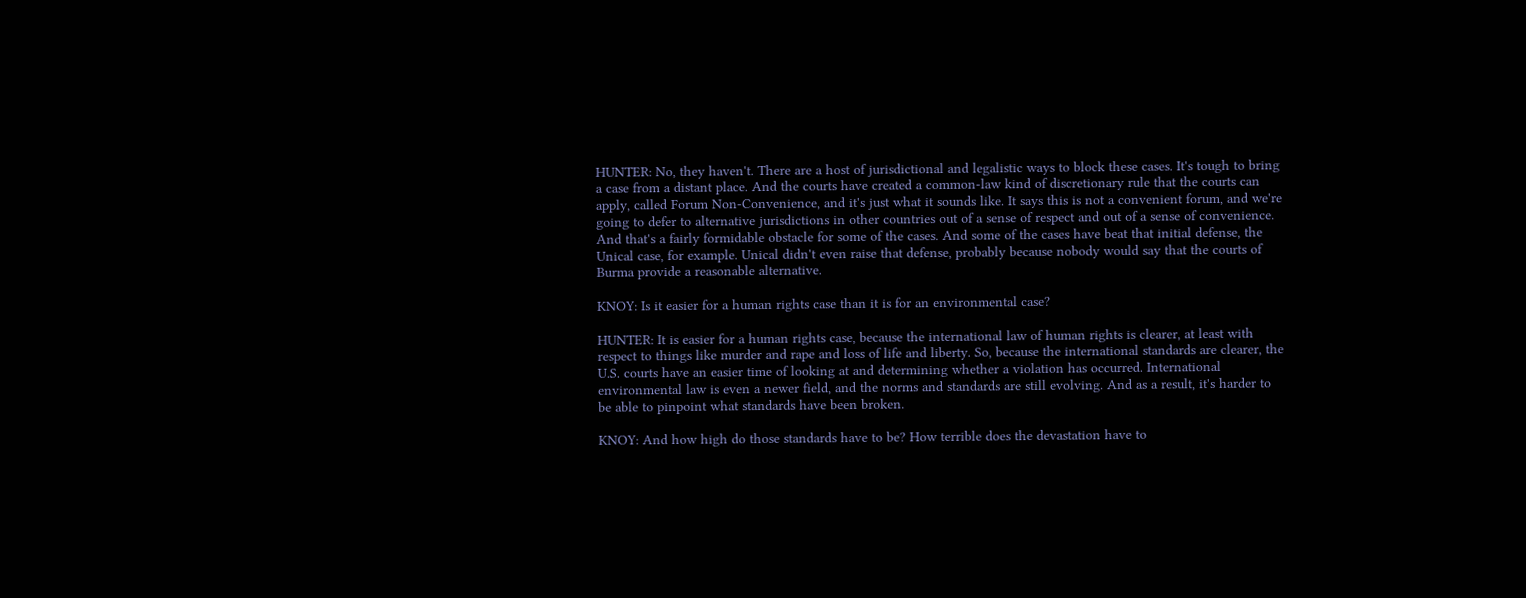HUNTER: No, they haven't. There are a host of jurisdictional and legalistic ways to block these cases. It's tough to bring a case from a distant place. And the courts have created a common-law kind of discretionary rule that the courts can apply, called Forum Non-Convenience, and it's just what it sounds like. It says this is not a convenient forum, and we're going to defer to alternative jurisdictions in other countries out of a sense of respect and out of a sense of convenience. And that's a fairly formidable obstacle for some of the cases. And some of the cases have beat that initial defense, the Unical case, for example. Unical didn't even raise that defense, probably because nobody would say that the courts of Burma provide a reasonable alternative.

KNOY: Is it easier for a human rights case than it is for an environmental case?

HUNTER: It is easier for a human rights case, because the international law of human rights is clearer, at least with respect to things like murder and rape and loss of life and liberty. So, because the international standards are clearer, the U.S. courts have an easier time of looking at and determining whether a violation has occurred. International environmental law is even a newer field, and the norms and standards are still evolving. And as a result, it's harder to be able to pinpoint what standards have been broken.

KNOY: And how high do those standards have to be? How terrible does the devastation have to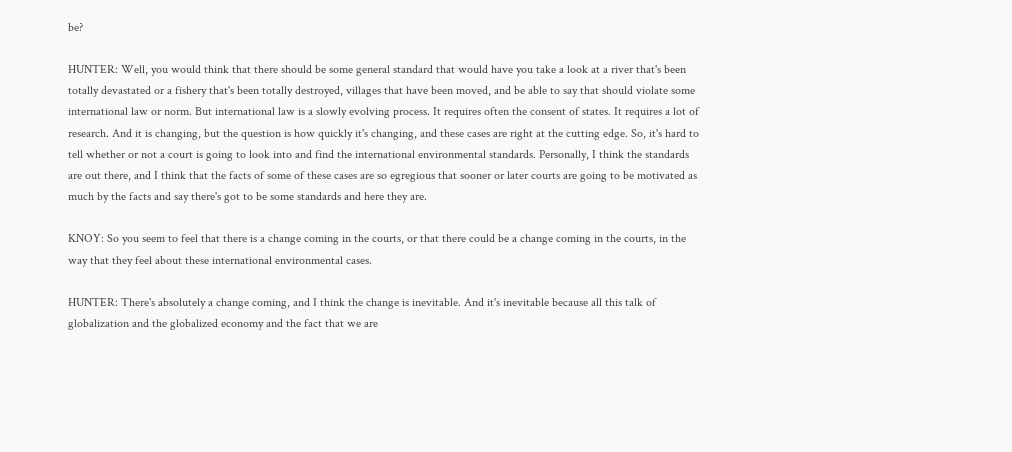be?

HUNTER: Well, you would think that there should be some general standard that would have you take a look at a river that's been totally devastated or a fishery that's been totally destroyed, villages that have been moved, and be able to say that should violate some international law or norm. But international law is a slowly evolving process. It requires often the consent of states. It requires a lot of research. And it is changing, but the question is how quickly it's changing, and these cases are right at the cutting edge. So, it's hard to tell whether or not a court is going to look into and find the international environmental standards. Personally, I think the standards are out there, and I think that the facts of some of these cases are so egregious that sooner or later courts are going to be motivated as much by the facts and say there's got to be some standards and here they are.

KNOY: So you seem to feel that there is a change coming in the courts, or that there could be a change coming in the courts, in the way that they feel about these international environmental cases.

HUNTER: There's absolutely a change coming, and I think the change is inevitable. And it's inevitable because all this talk of globalization and the globalized economy and the fact that we are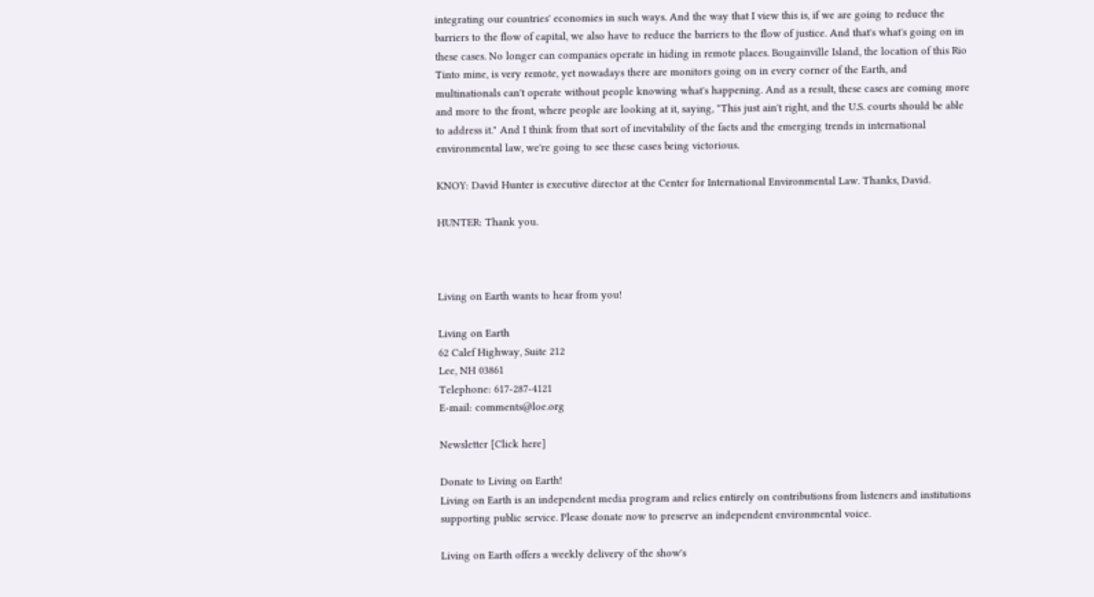integrating our countries' economies in such ways. And the way that I view this is, if we are going to reduce the barriers to the flow of capital, we also have to reduce the barriers to the flow of justice. And that's what's going on in these cases. No longer can companies operate in hiding in remote places. Bougainville Island, the location of this Rio Tinto mine, is very remote, yet nowadays there are monitors going on in every corner of the Earth, and multinationals can't operate without people knowing what's happening. And as a result, these cases are coming more and more to the front, where people are looking at it, saying, "This just ain't right, and the U.S. courts should be able to address it." And I think from that sort of inevitability of the facts and the emerging trends in international environmental law, we're going to see these cases being victorious.

KNOY: David Hunter is executive director at the Center for International Environmental Law. Thanks, David.

HUNTER: Thank you.



Living on Earth wants to hear from you!

Living on Earth
62 Calef Highway, Suite 212
Lee, NH 03861
Telephone: 617-287-4121
E-mail: comments@loe.org

Newsletter [Click here]

Donate to Living on Earth!
Living on Earth is an independent media program and relies entirely on contributions from listeners and institutions supporting public service. Please donate now to preserve an independent environmental voice.

Living on Earth offers a weekly delivery of the show's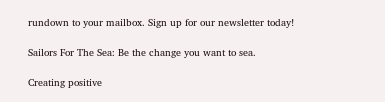rundown to your mailbox. Sign up for our newsletter today!

Sailors For The Sea: Be the change you want to sea.

Creating positive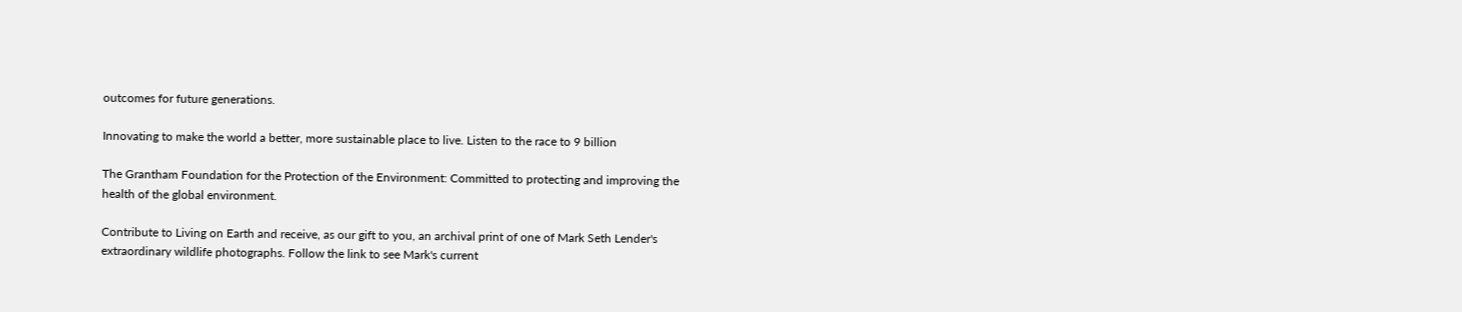outcomes for future generations.

Innovating to make the world a better, more sustainable place to live. Listen to the race to 9 billion

The Grantham Foundation for the Protection of the Environment: Committed to protecting and improving the health of the global environment.

Contribute to Living on Earth and receive, as our gift to you, an archival print of one of Mark Seth Lender's extraordinary wildlife photographs. Follow the link to see Mark's current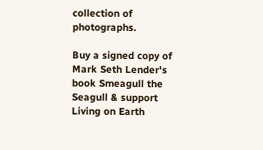collection of photographs.

Buy a signed copy of Mark Seth Lender's book Smeagull the Seagull & support Living on Earth